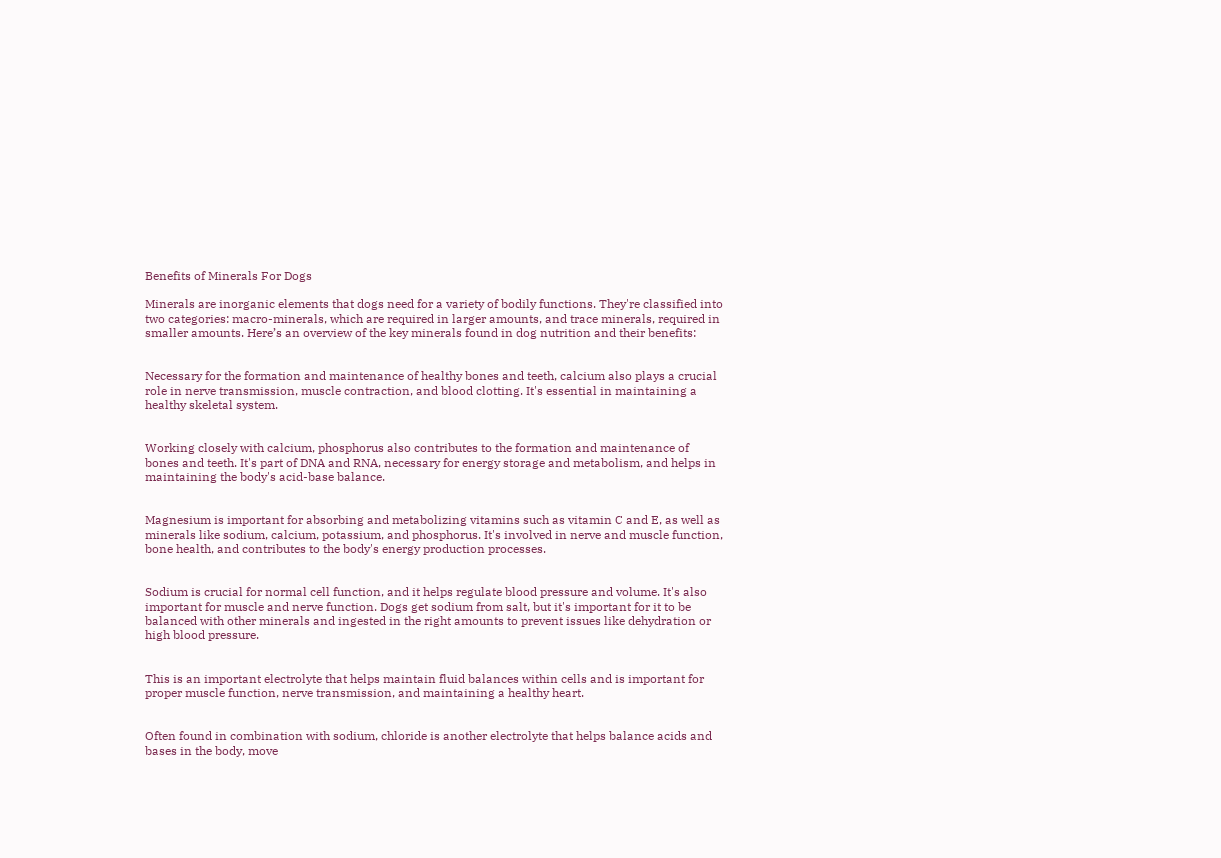Benefits of Minerals For Dogs

Minerals are inorganic elements that dogs need for a variety of bodily functions. They're classified into two categories: macro-minerals, which are required in larger amounts, and trace minerals, required in smaller amounts. Here’s an overview of the key minerals found in dog nutrition and their benefits:


Necessary for the formation and maintenance of healthy bones and teeth, calcium also plays a crucial role in nerve transmission, muscle contraction, and blood clotting. It's essential in maintaining a healthy skeletal system.


Working closely with calcium, phosphorus also contributes to the formation and maintenance of bones and teeth. It's part of DNA and RNA, necessary for energy storage and metabolism, and helps in maintaining the body's acid-base balance.


Magnesium is important for absorbing and metabolizing vitamins such as vitamin C and E, as well as minerals like sodium, calcium, potassium, and phosphorus. It's involved in nerve and muscle function, bone health, and contributes to the body's energy production processes.


Sodium is crucial for normal cell function, and it helps regulate blood pressure and volume. It's also important for muscle and nerve function. Dogs get sodium from salt, but it's important for it to be balanced with other minerals and ingested in the right amounts to prevent issues like dehydration or high blood pressure.


This is an important electrolyte that helps maintain fluid balances within cells and is important for proper muscle function, nerve transmission, and maintaining a healthy heart.


Often found in combination with sodium, chloride is another electrolyte that helps balance acids and bases in the body, move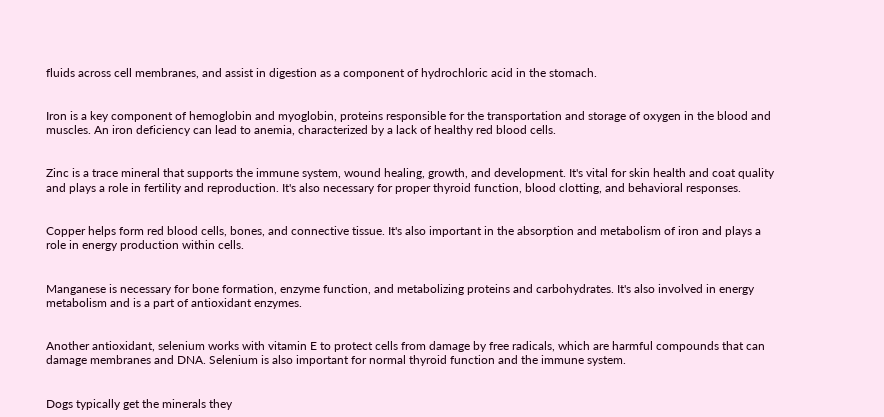fluids across cell membranes, and assist in digestion as a component of hydrochloric acid in the stomach.


Iron is a key component of hemoglobin and myoglobin, proteins responsible for the transportation and storage of oxygen in the blood and muscles. An iron deficiency can lead to anemia, characterized by a lack of healthy red blood cells.


Zinc is a trace mineral that supports the immune system, wound healing, growth, and development. It's vital for skin health and coat quality and plays a role in fertility and reproduction. It's also necessary for proper thyroid function, blood clotting, and behavioral responses.


Copper helps form red blood cells, bones, and connective tissue. It's also important in the absorption and metabolism of iron and plays a role in energy production within cells.


Manganese is necessary for bone formation, enzyme function, and metabolizing proteins and carbohydrates. It's also involved in energy metabolism and is a part of antioxidant enzymes.


Another antioxidant, selenium works with vitamin E to protect cells from damage by free radicals, which are harmful compounds that can damage membranes and DNA. Selenium is also important for normal thyroid function and the immune system.


Dogs typically get the minerals they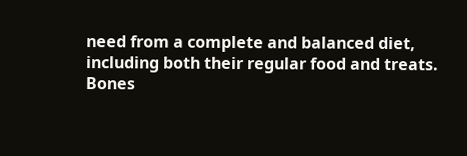need from a complete and balanced diet, including both their regular food and treats. Bones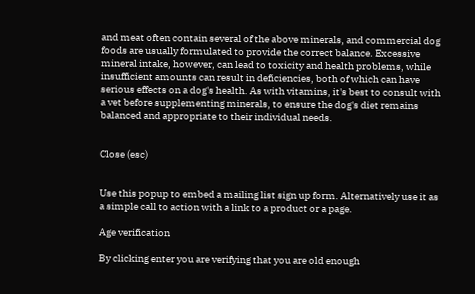and meat often contain several of the above minerals, and commercial dog foods are usually formulated to provide the correct balance. Excessive mineral intake, however, can lead to toxicity and health problems, while insufficient amounts can result in deficiencies, both of which can have serious effects on a dog's health. As with vitamins, it's best to consult with a vet before supplementing minerals, to ensure the dog's diet remains balanced and appropriate to their individual needs.


Close (esc)


Use this popup to embed a mailing list sign up form. Alternatively use it as a simple call to action with a link to a product or a page.

Age verification

By clicking enter you are verifying that you are old enough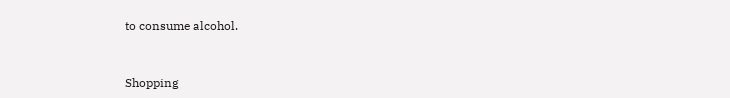to consume alcohol.


Shopping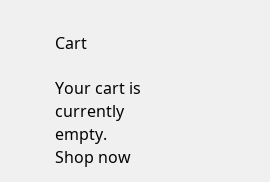Cart

Your cart is currently empty.
Shop now